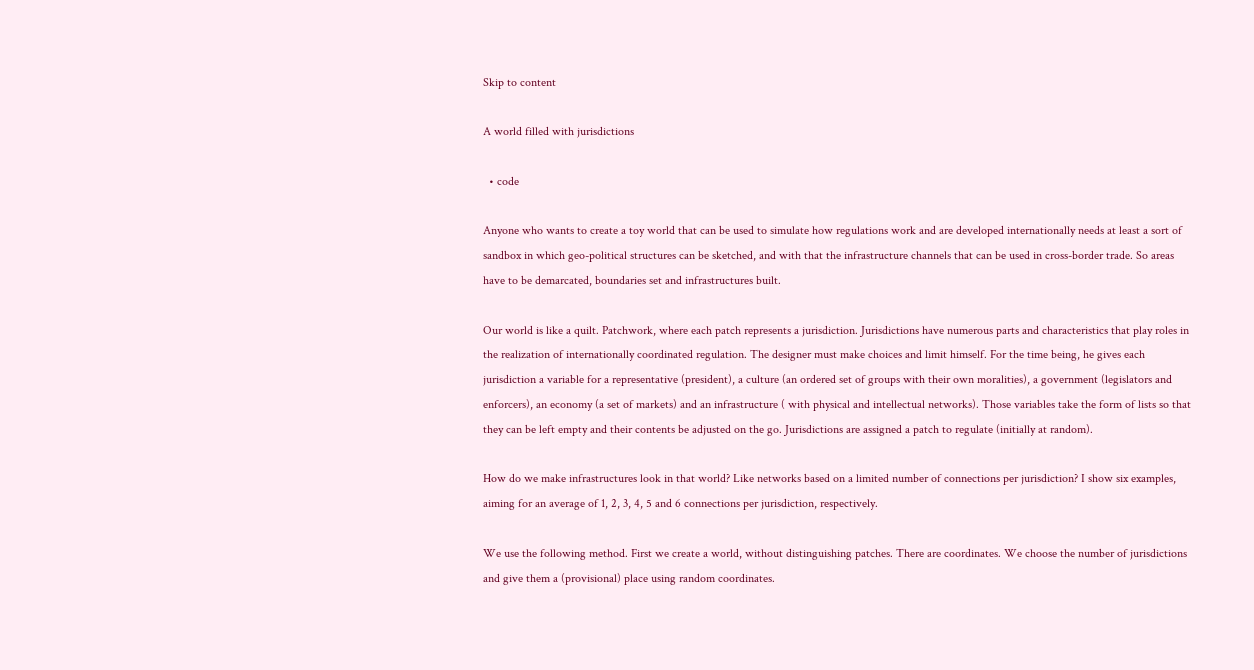Skip to content

A world filled with jurisdictions

  • code

Anyone who wants to create a toy world that can be used to simulate how regulations work and are developed internationally needs at least a sort of sandbox in which geo-political structures can be sketched, and with that the infrastructure channels that can be used in cross-border trade. So areas have to be demarcated, boundaries set and infrastructures built.

Our world is like a quilt. Patchwork, where each patch represents a jurisdiction. Jurisdictions have numerous parts and characteristics that play roles in the realization of internationally coordinated regulation. The designer must make choices and limit himself. For the time being, he gives each jurisdiction a variable for a representative (president), a culture (an ordered set of groups with their own moralities), a government (legislators and enforcers), an economy (a set of markets) and an infrastructure ( with physical and intellectual networks). Those variables take the form of lists so that they can be left empty and their contents be adjusted on the go. Jurisdictions are assigned a patch to regulate (initially at random).

How do we make infrastructures look in that world? Like networks based on a limited number of connections per jurisdiction? I show six examples, aiming for an average of 1, 2, 3, 4, 5 and 6 connections per jurisdiction, respectively.

We use the following method. First we create a world, without distinguishing patches. There are coordinates. We choose the number of jurisdictions and give them a (provisional) place using random coordinates.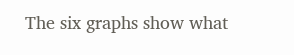The six graphs show what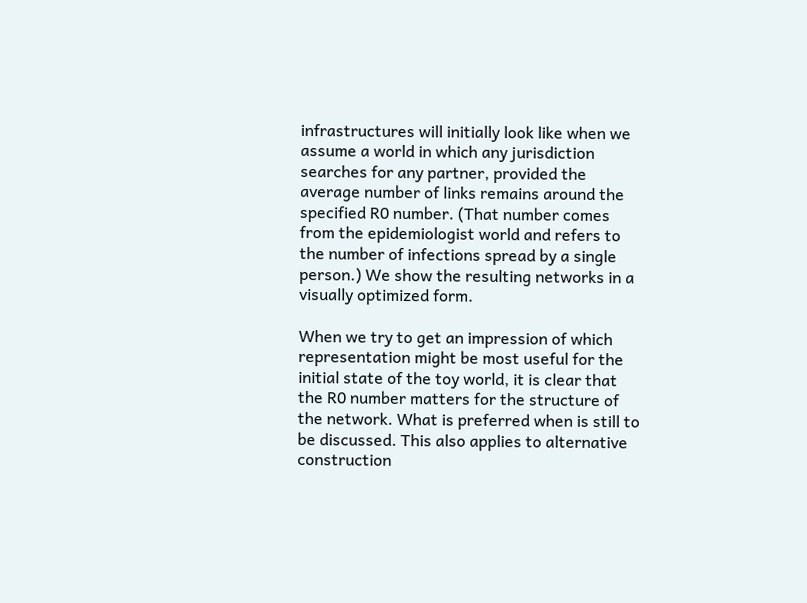infrastructures will initially look like when we assume a world in which any jurisdiction searches for any partner, provided the average number of links remains around the specified R0 number. (That number comes from the epidemiologist world and refers to the number of infections spread by a single person.) We show the resulting networks in a visually optimized form.

When we try to get an impression of which representation might be most useful for the initial state of the toy world, it is clear that the R0 number matters for the structure of the network. What is preferred when is still to be discussed. This also applies to alternative construction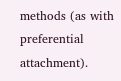methods (as with preferential attachment).